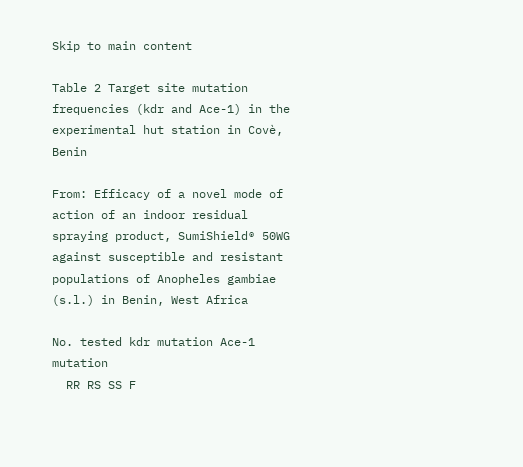Skip to main content

Table 2 Target site mutation frequencies (kdr and Ace-1) in the experimental hut station in Covè, Benin

From: Efficacy of a novel mode of action of an indoor residual spraying product, SumiShield® 50WG against susceptible and resistant populations of Anopheles gambiae (s.l.) in Benin, West Africa

No. tested kdr mutation Ace-1 mutation
  RR RS SS F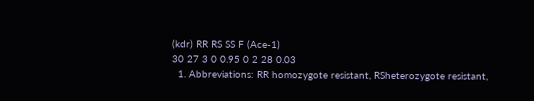(kdr) RR RS SS F (Ace-1)
30 27 3 0 0.95 0 2 28 0.03
  1. Abbreviations: RR homozygote resistant, RSheterozygote resistant,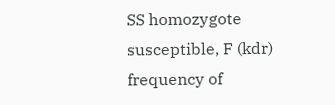SS homozygote susceptible, F (kdr) frequency of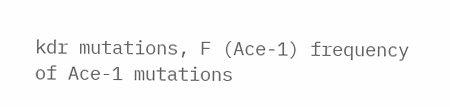kdr mutations, F (Ace-1) frequency of Ace-1 mutations